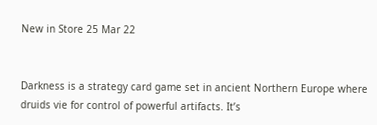New in Store 25 Mar 22


Darkness is a strategy card game set in ancient Northern Europe where druids vie for control of powerful artifacts. It’s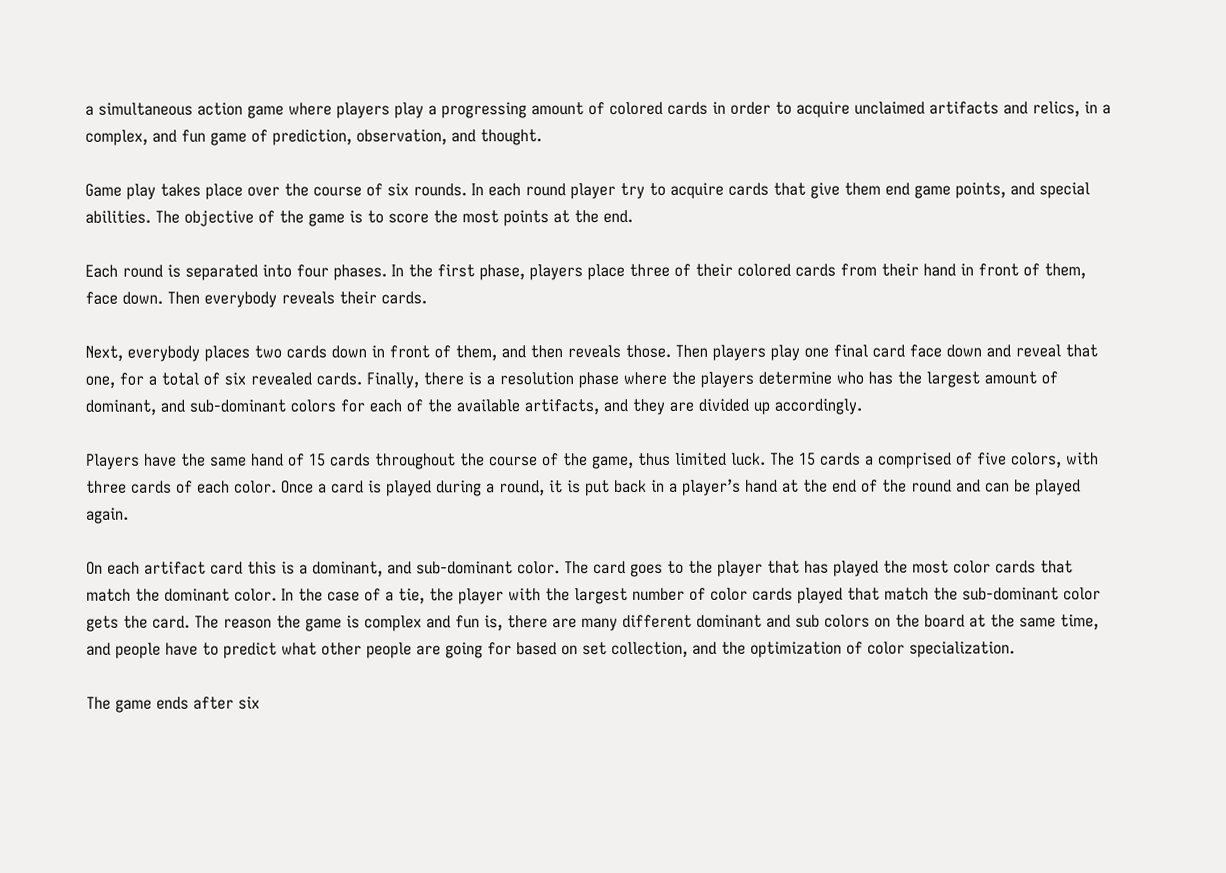a simultaneous action game where players play a progressing amount of colored cards in order to acquire unclaimed artifacts and relics, in a complex, and fun game of prediction, observation, and thought.

Game play takes place over the course of six rounds. In each round player try to acquire cards that give them end game points, and special abilities. The objective of the game is to score the most points at the end.

Each round is separated into four phases. In the first phase, players place three of their colored cards from their hand in front of them, face down. Then everybody reveals their cards.

Next, everybody places two cards down in front of them, and then reveals those. Then players play one final card face down and reveal that one, for a total of six revealed cards. Finally, there is a resolution phase where the players determine who has the largest amount of dominant, and sub-dominant colors for each of the available artifacts, and they are divided up accordingly.

Players have the same hand of 15 cards throughout the course of the game, thus limited luck. The 15 cards a comprised of five colors, with three cards of each color. Once a card is played during a round, it is put back in a player’s hand at the end of the round and can be played again.

On each artifact card this is a dominant, and sub-dominant color. The card goes to the player that has played the most color cards that match the dominant color. In the case of a tie, the player with the largest number of color cards played that match the sub-dominant color gets the card. The reason the game is complex and fun is, there are many different dominant and sub colors on the board at the same time, and people have to predict what other people are going for based on set collection, and the optimization of color specialization.

The game ends after six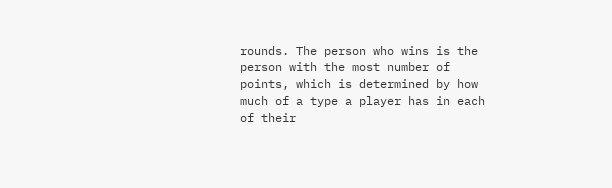rounds. The person who wins is the person with the most number of points, which is determined by how much of a type a player has in each of their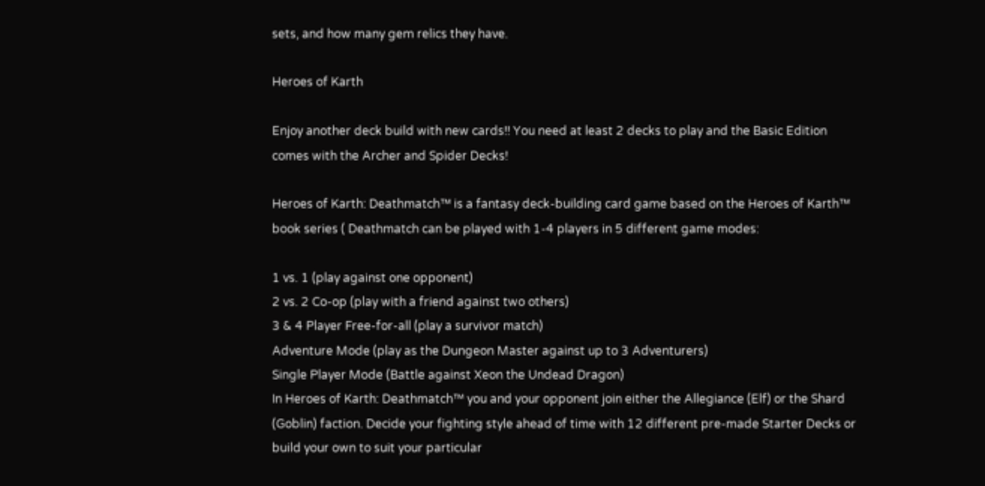sets, and how many gem relics they have.

Heroes of Karth

Enjoy another deck build with new cards!! You need at least 2 decks to play and the Basic Edition comes with the Archer and Spider Decks!

Heroes of Karth: Deathmatch™ is a fantasy deck-building card game based on the Heroes of Karth™ book series ( Deathmatch can be played with 1-4 players in 5 different game modes:

1 vs. 1 (play against one opponent)
2 vs. 2 Co-op (play with a friend against two others)
3 & 4 Player Free-for-all (play a survivor match)
Adventure Mode (play as the Dungeon Master against up to 3 Adventurers)
Single Player Mode (Battle against Xeon the Undead Dragon)
In Heroes of Karth: Deathmatch™ you and your opponent join either the Allegiance (Elf) or the Shard (Goblin) faction. Decide your fighting style ahead of time with 12 different pre-made Starter Decks or build your own to suit your particular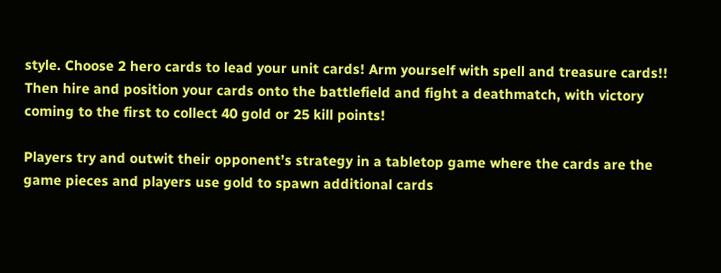style. Choose 2 hero cards to lead your unit cards! Arm yourself with spell and treasure cards!! Then hire and position your cards onto the battlefield and fight a deathmatch, with victory coming to the first to collect 40 gold or 25 kill points!

Players try and outwit their opponent’s strategy in a tabletop game where the cards are the game pieces and players use gold to spawn additional cards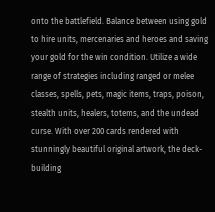onto the battlefield. Balance between using gold to hire units, mercenaries and heroes and saving your gold for the win condition. Utilize a wide range of strategies including ranged or melee classes, spells, pets, magic items, traps, poison, stealth units, healers, totems, and the undead curse. With over 200 cards rendered with stunningly beautiful original artwork, the deck-building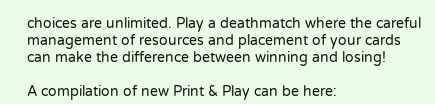choices are unlimited. Play a deathmatch where the careful management of resources and placement of your cards can make the difference between winning and losing!

A compilation of new Print & Play can be here: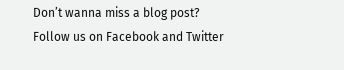Don’t wanna miss a blog post? Follow us on Facebook and Twitter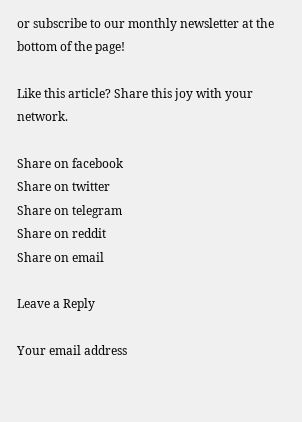or subscribe to our monthly newsletter at the bottom of the page!

Like this article? Share this joy with your network.

Share on facebook
Share on twitter
Share on telegram
Share on reddit
Share on email

Leave a Reply

Your email address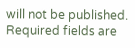will not be published. Required fields are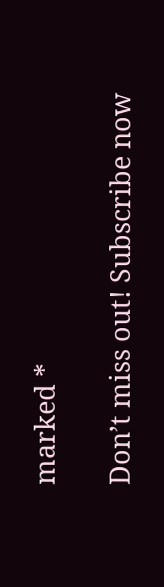marked *

Don’t miss out! Subscribe now